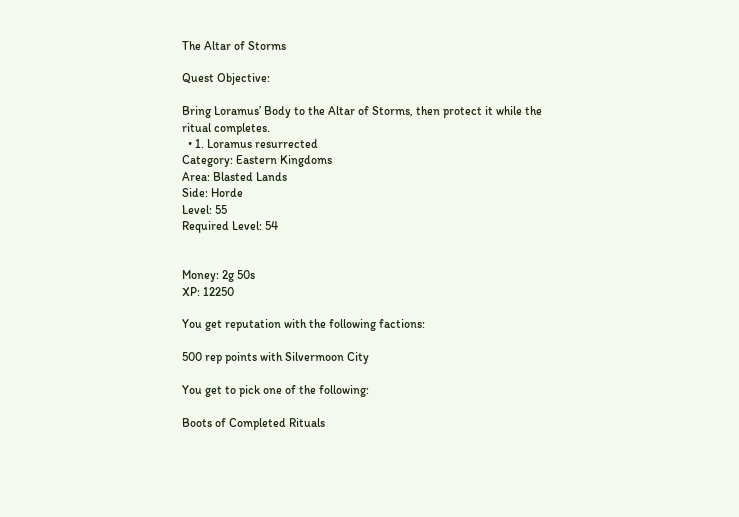The Altar of Storms

Quest Objective:

Bring Loramus’ Body to the Altar of Storms, then protect it while the ritual completes.
  • 1. Loramus resurrected
Category: Eastern Kingdoms
Area: Blasted Lands
Side: Horde
Level: 55
Required Level: 54


Money: 2g 50s
XP: 12250

You get reputation with the following factions:

500 rep points with Silvermoon City

You get to pick one of the following:

Boots of Completed Rituals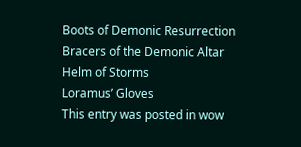Boots of Demonic Resurrection
Bracers of the Demonic Altar
Helm of Storms
Loramus’ Gloves
This entry was posted in wow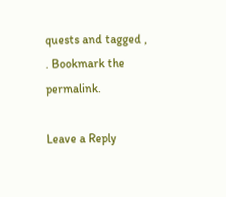quests and tagged , . Bookmark the permalink.

Leave a Reply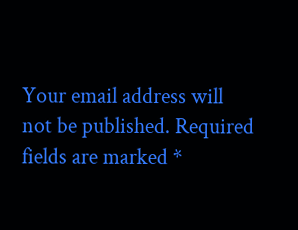Your email address will not be published. Required fields are marked *